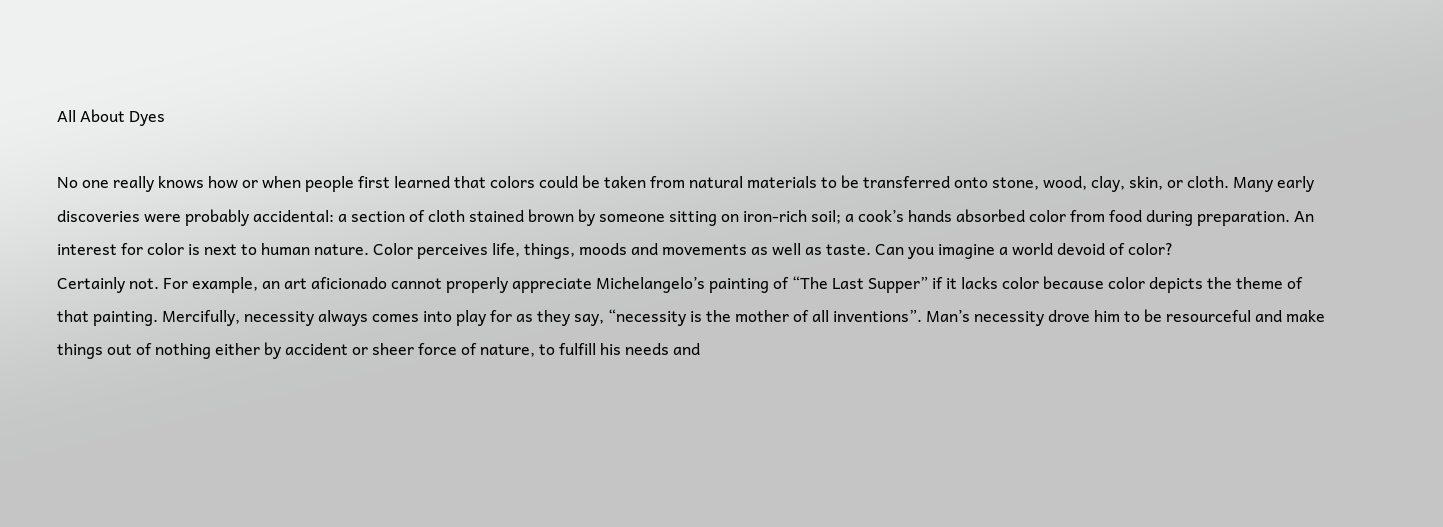All About Dyes

No one really knows how or when people first learned that colors could be taken from natural materials to be transferred onto stone, wood, clay, skin, or cloth. Many early discoveries were probably accidental: a section of cloth stained brown by someone sitting on iron-rich soil; a cook’s hands absorbed color from food during preparation. An interest for color is next to human nature. Color perceives life, things, moods and movements as well as taste. Can you imagine a world devoid of color?
Certainly not. For example, an art aficionado cannot properly appreciate Michelangelo’s painting of “The Last Supper” if it lacks color because color depicts the theme of that painting. Mercifully, necessity always comes into play for as they say, “necessity is the mother of all inventions”. Man’s necessity drove him to be resourceful and make things out of nothing either by accident or sheer force of nature, to fulfill his needs and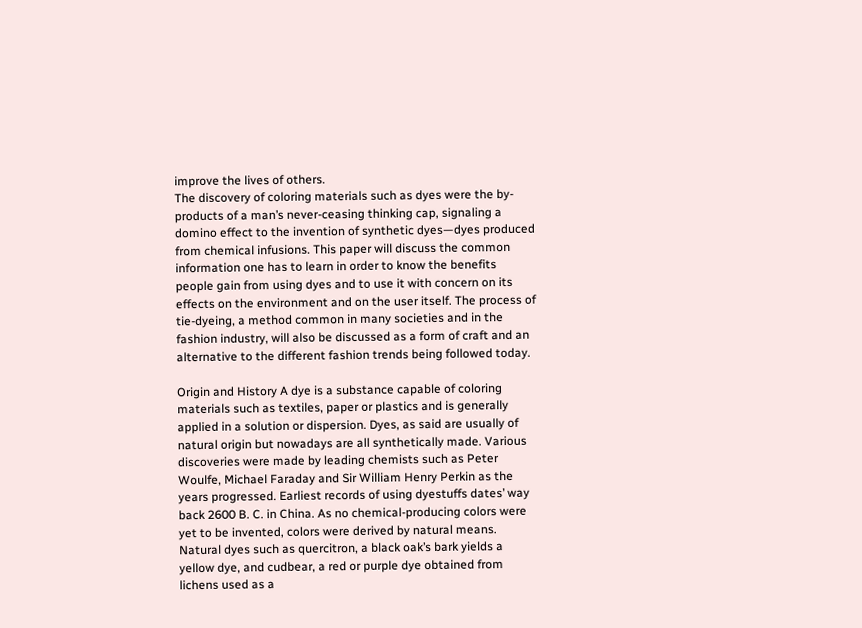improve the lives of others.
The discovery of coloring materials such as dyes were the by-products of a man’s never-ceasing thinking cap, signaling a domino effect to the invention of synthetic dyes—dyes produced from chemical infusions. This paper will discuss the common information one has to learn in order to know the benefits people gain from using dyes and to use it with concern on its effects on the environment and on the user itself. The process of tie-dyeing, a method common in many societies and in the fashion industry, will also be discussed as a form of craft and an alternative to the different fashion trends being followed today.

Origin and History A dye is a substance capable of coloring materials such as textiles, paper or plastics and is generally applied in a solution or dispersion. Dyes, as said are usually of natural origin but nowadays are all synthetically made. Various discoveries were made by leading chemists such as Peter Woulfe, Michael Faraday and Sir William Henry Perkin as the years progressed. Earliest records of using dyestuffs dates’ way back 2600 B. C. in China. As no chemical-producing colors were yet to be invented, colors were derived by natural means.
Natural dyes such as quercitron, a black oak’s bark yields a yellow dye, and cudbear, a red or purple dye obtained from lichens used as a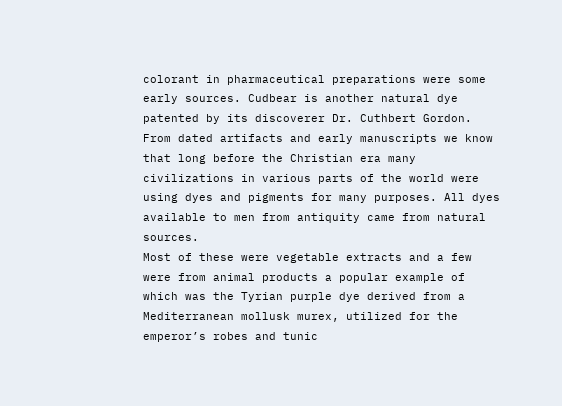colorant in pharmaceutical preparations were some early sources. Cudbear is another natural dye patented by its discoverer Dr. Cuthbert Gordon. From dated artifacts and early manuscripts we know that long before the Christian era many civilizations in various parts of the world were using dyes and pigments for many purposes. All dyes available to men from antiquity came from natural sources.
Most of these were vegetable extracts and a few were from animal products a popular example of which was the Tyrian purple dye derived from a Mediterranean mollusk murex, utilized for the emperor’s robes and tunic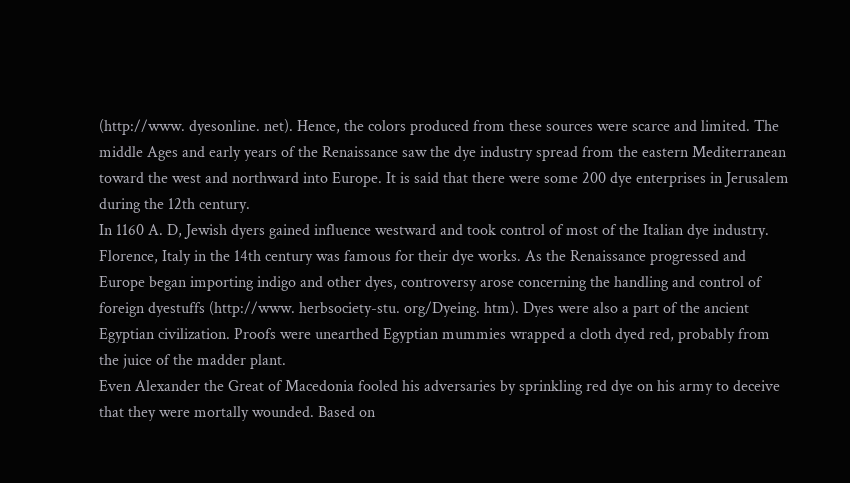(http://www. dyesonline. net). Hence, the colors produced from these sources were scarce and limited. The middle Ages and early years of the Renaissance saw the dye industry spread from the eastern Mediterranean toward the west and northward into Europe. It is said that there were some 200 dye enterprises in Jerusalem during the 12th century.
In 1160 A. D, Jewish dyers gained influence westward and took control of most of the Italian dye industry. Florence, Italy in the 14th century was famous for their dye works. As the Renaissance progressed and Europe began importing indigo and other dyes, controversy arose concerning the handling and control of foreign dyestuffs (http://www. herbsociety-stu. org/Dyeing. htm). Dyes were also a part of the ancient Egyptian civilization. Proofs were unearthed Egyptian mummies wrapped a cloth dyed red, probably from the juice of the madder plant.
Even Alexander the Great of Macedonia fooled his adversaries by sprinkling red dye on his army to deceive that they were mortally wounded. Based on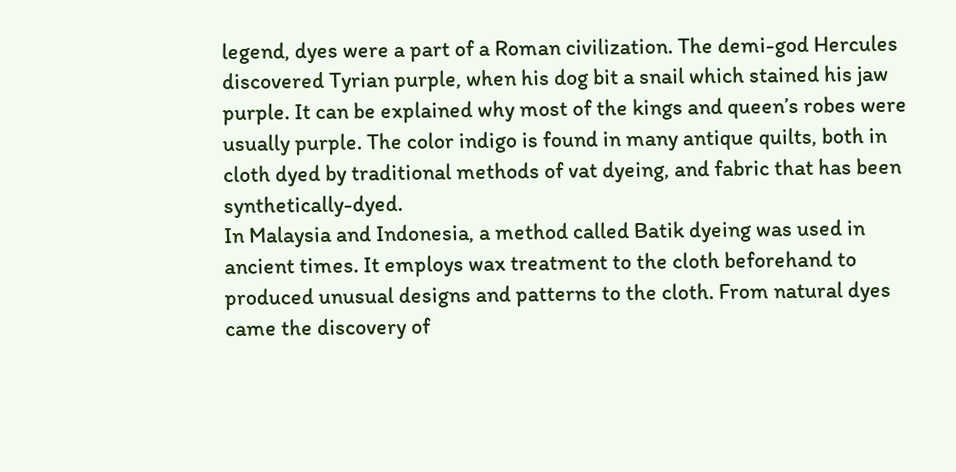legend, dyes were a part of a Roman civilization. The demi-god Hercules discovered Tyrian purple, when his dog bit a snail which stained his jaw purple. It can be explained why most of the kings and queen’s robes were usually purple. The color indigo is found in many antique quilts, both in cloth dyed by traditional methods of vat dyeing, and fabric that has been synthetically-dyed.
In Malaysia and Indonesia, a method called Batik dyeing was used in ancient times. It employs wax treatment to the cloth beforehand to produced unusual designs and patterns to the cloth. From natural dyes came the discovery of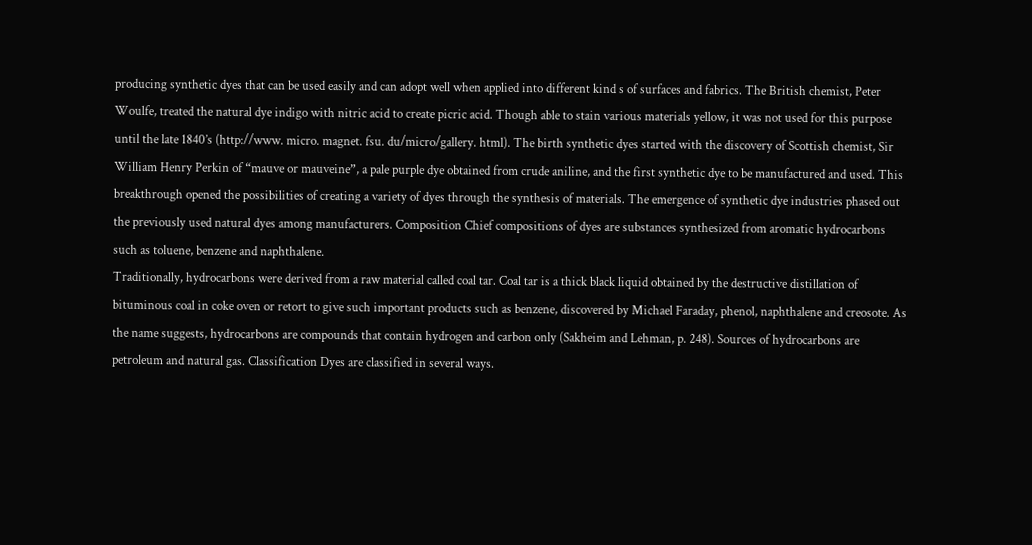producing synthetic dyes that can be used easily and can adopt well when applied into different kind s of surfaces and fabrics. The British chemist, Peter Woulfe, treated the natural dye indigo with nitric acid to create picric acid. Though able to stain various materials yellow, it was not used for this purpose until the late 1840’s (http://www. micro. magnet. fsu. du/micro/gallery. html). The birth synthetic dyes started with the discovery of Scottish chemist, Sir William Henry Perkin of “mauve or mauveine”, a pale purple dye obtained from crude aniline, and the first synthetic dye to be manufactured and used. This breakthrough opened the possibilities of creating a variety of dyes through the synthesis of materials. The emergence of synthetic dye industries phased out the previously used natural dyes among manufacturers. Composition Chief compositions of dyes are substances synthesized from aromatic hydrocarbons such as toluene, benzene and naphthalene.
Traditionally, hydrocarbons were derived from a raw material called coal tar. Coal tar is a thick black liquid obtained by the destructive distillation of bituminous coal in coke oven or retort to give such important products such as benzene, discovered by Michael Faraday, phenol, naphthalene and creosote. As the name suggests, hydrocarbons are compounds that contain hydrogen and carbon only (Sakheim and Lehman, p. 248). Sources of hydrocarbons are petroleum and natural gas. Classification Dyes are classified in several ways.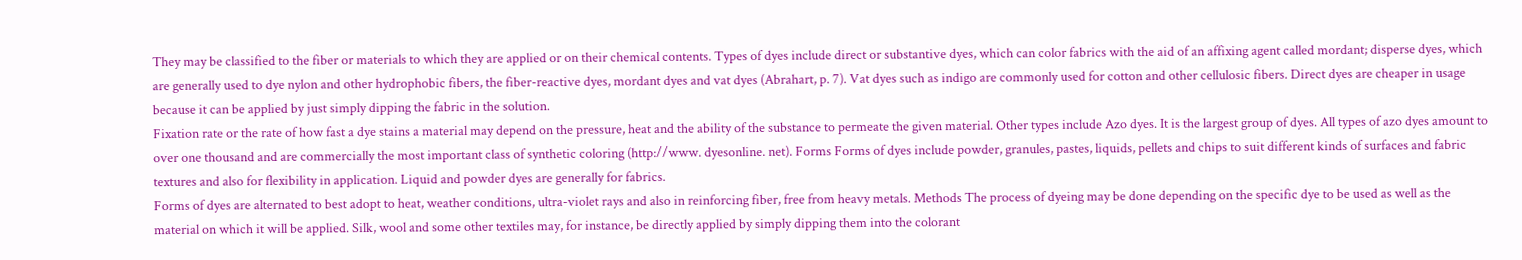They may be classified to the fiber or materials to which they are applied or on their chemical contents. Types of dyes include direct or substantive dyes, which can color fabrics with the aid of an affixing agent called mordant; disperse dyes, which are generally used to dye nylon and other hydrophobic fibers, the fiber-reactive dyes, mordant dyes and vat dyes (Abrahart, p. 7). Vat dyes such as indigo are commonly used for cotton and other cellulosic fibers. Direct dyes are cheaper in usage because it can be applied by just simply dipping the fabric in the solution.
Fixation rate or the rate of how fast a dye stains a material may depend on the pressure, heat and the ability of the substance to permeate the given material. Other types include Azo dyes. It is the largest group of dyes. All types of azo dyes amount to over one thousand and are commercially the most important class of synthetic coloring (http://www. dyesonline. net). Forms Forms of dyes include powder, granules, pastes, liquids, pellets and chips to suit different kinds of surfaces and fabric textures and also for flexibility in application. Liquid and powder dyes are generally for fabrics.
Forms of dyes are alternated to best adopt to heat, weather conditions, ultra-violet rays and also in reinforcing fiber, free from heavy metals. Methods The process of dyeing may be done depending on the specific dye to be used as well as the material on which it will be applied. Silk, wool and some other textiles may, for instance, be directly applied by simply dipping them into the colorant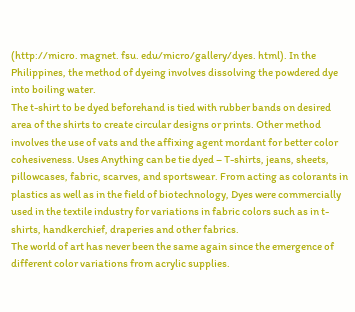(http://micro. magnet. fsu. edu/micro/gallery/dyes. html). In the Philippines, the method of dyeing involves dissolving the powdered dye into boiling water.
The t-shirt to be dyed beforehand is tied with rubber bands on desired area of the shirts to create circular designs or prints. Other method involves the use of vats and the affixing agent mordant for better color cohesiveness. Uses Anything can be tie dyed – T-shirts, jeans, sheets, pillowcases, fabric, scarves, and sportswear. From acting as colorants in plastics as well as in the field of biotechnology, Dyes were commercially used in the textile industry for variations in fabric colors such as in t-shirts, handkerchief, draperies and other fabrics.
The world of art has never been the same again since the emergence of different color variations from acrylic supplies.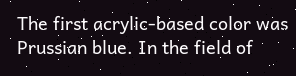The first acrylic-based color was Prussian blue. In the field of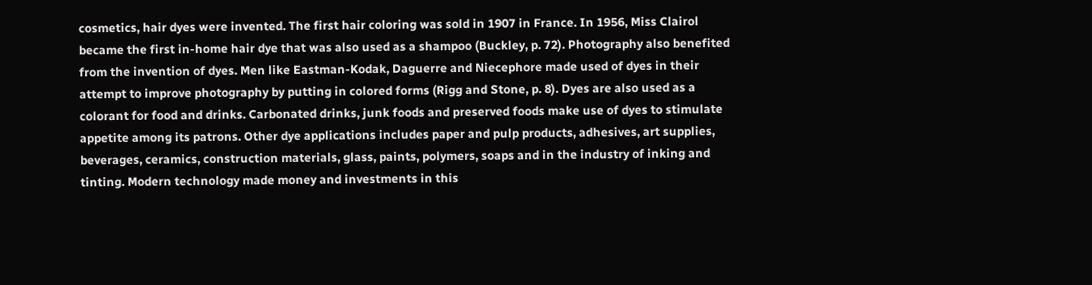cosmetics, hair dyes were invented. The first hair coloring was sold in 1907 in France. In 1956, Miss Clairol became the first in-home hair dye that was also used as a shampoo (Buckley, p. 72). Photography also benefited from the invention of dyes. Men like Eastman-Kodak, Daguerre and Niecephore made used of dyes in their attempt to improve photography by putting in colored forms (Rigg and Stone, p. 8). Dyes are also used as a colorant for food and drinks. Carbonated drinks, junk foods and preserved foods make use of dyes to stimulate appetite among its patrons. Other dye applications includes paper and pulp products, adhesives, art supplies, beverages, ceramics, construction materials, glass, paints, polymers, soaps and in the industry of inking and tinting. Modern technology made money and investments in this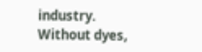industry. Without dyes,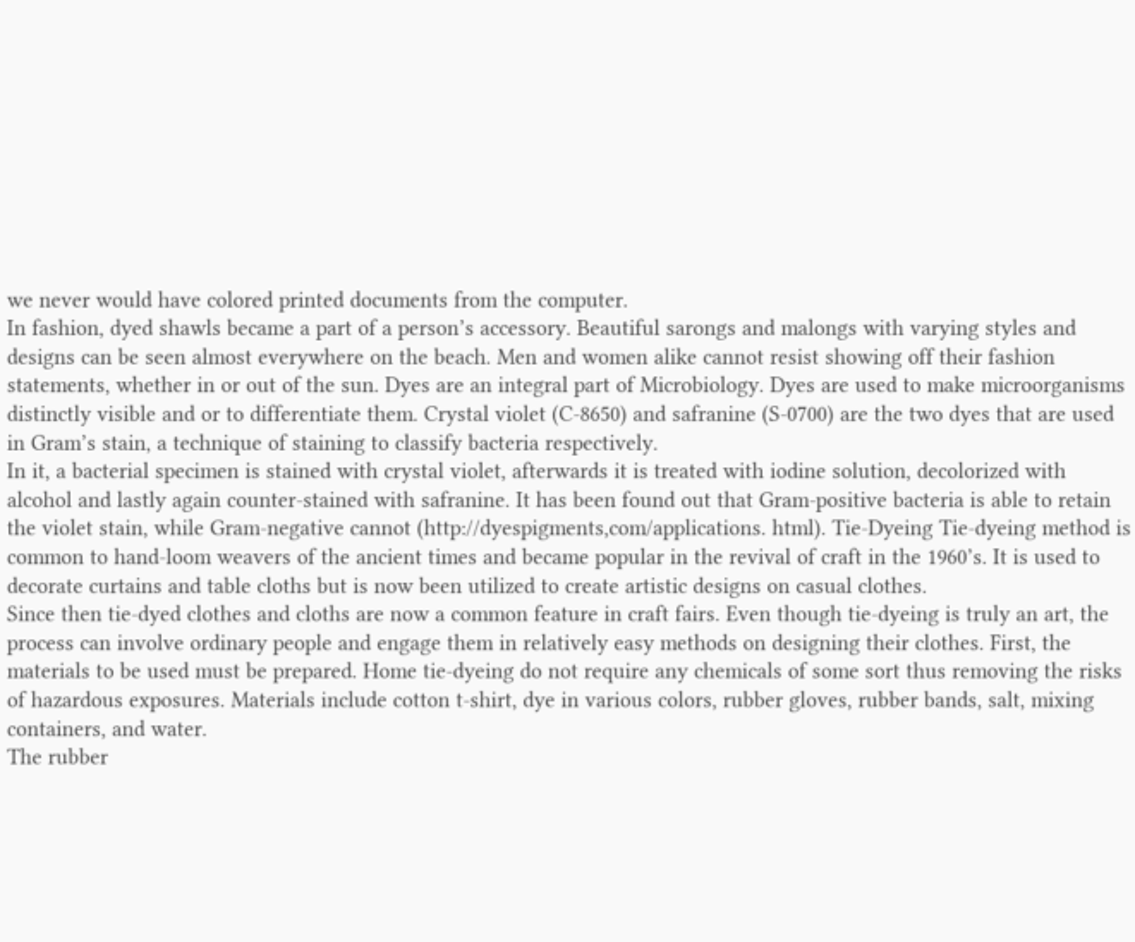we never would have colored printed documents from the computer.
In fashion, dyed shawls became a part of a person’s accessory. Beautiful sarongs and malongs with varying styles and designs can be seen almost everywhere on the beach. Men and women alike cannot resist showing off their fashion statements, whether in or out of the sun. Dyes are an integral part of Microbiology. Dyes are used to make microorganisms distinctly visible and or to differentiate them. Crystal violet (C-8650) and safranine (S-0700) are the two dyes that are used in Gram’s stain, a technique of staining to classify bacteria respectively.
In it, a bacterial specimen is stained with crystal violet, afterwards it is treated with iodine solution, decolorized with alcohol and lastly again counter-stained with safranine. It has been found out that Gram-positive bacteria is able to retain the violet stain, while Gram-negative cannot (http://dyespigments,com/applications. html). Tie-Dyeing Tie-dyeing method is common to hand-loom weavers of the ancient times and became popular in the revival of craft in the 1960’s. It is used to decorate curtains and table cloths but is now been utilized to create artistic designs on casual clothes.
Since then tie-dyed clothes and cloths are now a common feature in craft fairs. Even though tie-dyeing is truly an art, the process can involve ordinary people and engage them in relatively easy methods on designing their clothes. First, the materials to be used must be prepared. Home tie-dyeing do not require any chemicals of some sort thus removing the risks of hazardous exposures. Materials include cotton t-shirt, dye in various colors, rubber gloves, rubber bands, salt, mixing containers, and water.
The rubber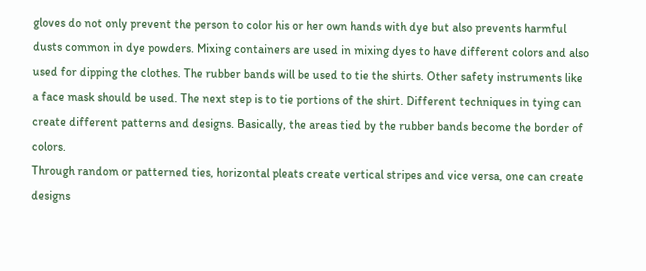gloves do not only prevent the person to color his or her own hands with dye but also prevents harmful dusts common in dye powders. Mixing containers are used in mixing dyes to have different colors and also used for dipping the clothes. The rubber bands will be used to tie the shirts. Other safety instruments like a face mask should be used. The next step is to tie portions of the shirt. Different techniques in tying can create different patterns and designs. Basically, the areas tied by the rubber bands become the border of colors.
Through random or patterned ties, horizontal pleats create vertical stripes and vice versa, one can create designs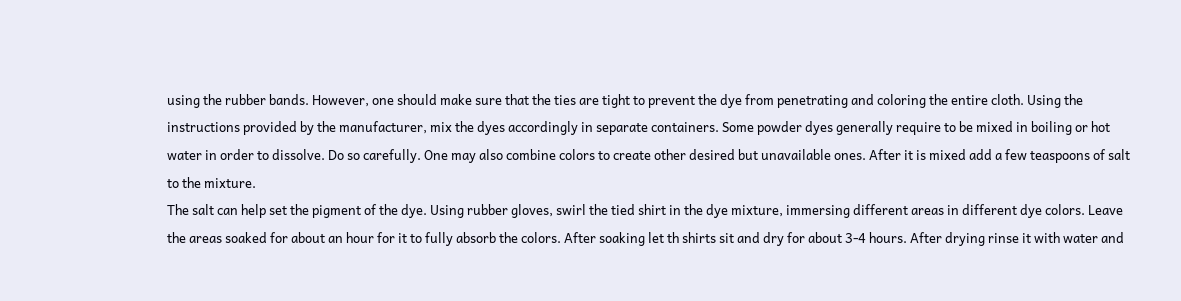using the rubber bands. However, one should make sure that the ties are tight to prevent the dye from penetrating and coloring the entire cloth. Using the instructions provided by the manufacturer, mix the dyes accordingly in separate containers. Some powder dyes generally require to be mixed in boiling or hot water in order to dissolve. Do so carefully. One may also combine colors to create other desired but unavailable ones. After it is mixed add a few teaspoons of salt to the mixture.
The salt can help set the pigment of the dye. Using rubber gloves, swirl the tied shirt in the dye mixture, immersing different areas in different dye colors. Leave the areas soaked for about an hour for it to fully absorb the colors. After soaking let th shirts sit and dry for about 3-4 hours. After drying rinse it with water and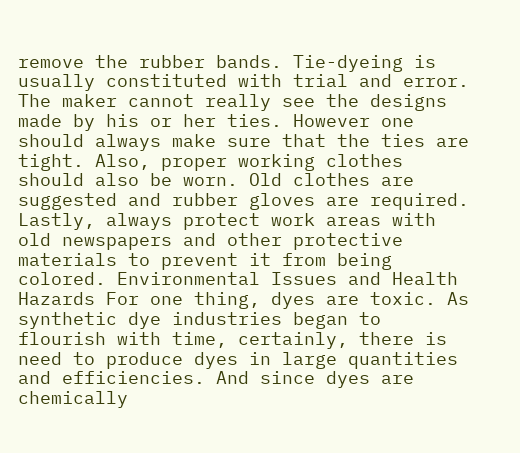remove the rubber bands. Tie-dyeing is usually constituted with trial and error. The maker cannot really see the designs made by his or her ties. However one should always make sure that the ties are tight. Also, proper working clothes should also be worn. Old clothes are suggested and rubber gloves are required.
Lastly, always protect work areas with old newspapers and other protective materials to prevent it from being colored. Environmental Issues and Health Hazards For one thing, dyes are toxic. As synthetic dye industries began to flourish with time, certainly, there is need to produce dyes in large quantities and efficiencies. And since dyes are chemically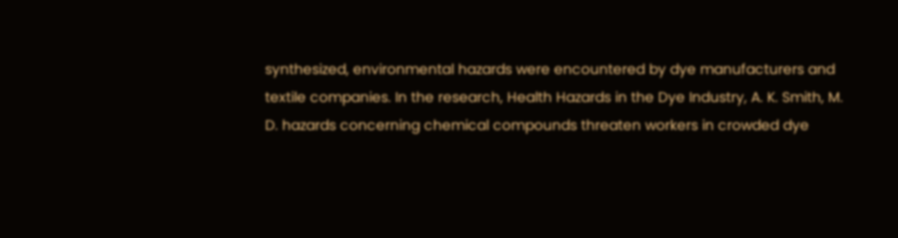synthesized, environmental hazards were encountered by dye manufacturers and textile companies. In the research, Health Hazards in the Dye Industry, A. K. Smith, M. D. hazards concerning chemical compounds threaten workers in crowded dye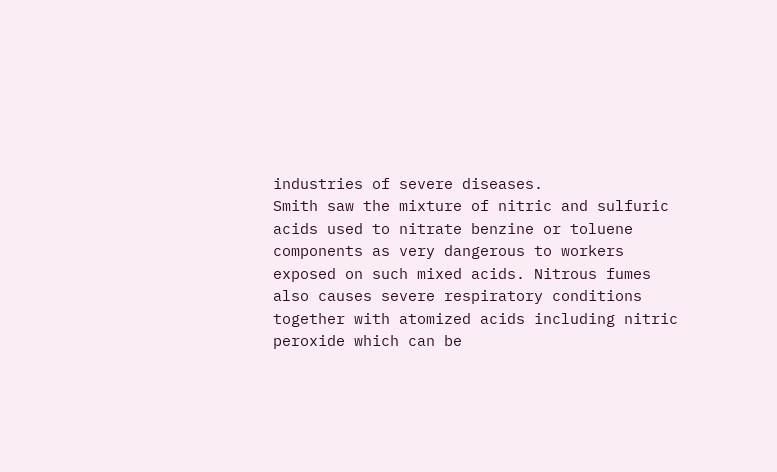industries of severe diseases.
Smith saw the mixture of nitric and sulfuric acids used to nitrate benzine or toluene components as very dangerous to workers exposed on such mixed acids. Nitrous fumes also causes severe respiratory conditions together with atomized acids including nitric peroxide which can be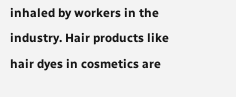inhaled by workers in the industry. Hair products like hair dyes in cosmetics are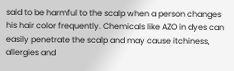said to be harmful to the scalp when a person changes his hair color frequently. Chemicals like AZO in dyes can easily penetrate the scalp and may cause itchiness, allergies and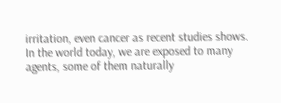irritation, even cancer as recent studies shows.
In the world today, we are exposed to many agents, some of them naturally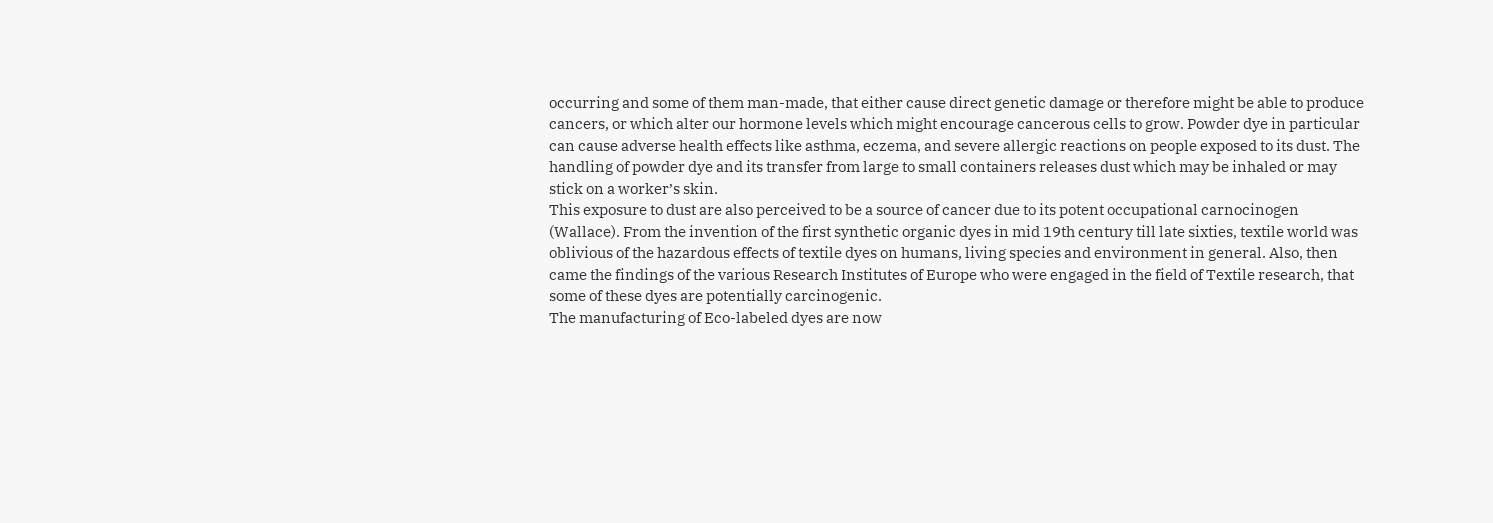occurring and some of them man-made, that either cause direct genetic damage or therefore might be able to produce cancers, or which alter our hormone levels which might encourage cancerous cells to grow. Powder dye in particular can cause adverse health effects like asthma, eczema, and severe allergic reactions on people exposed to its dust. The handling of powder dye and its transfer from large to small containers releases dust which may be inhaled or may stick on a worker’s skin.
This exposure to dust are also perceived to be a source of cancer due to its potent occupational carnocinogen (Wallace). From the invention of the first synthetic organic dyes in mid 19th century till late sixties, textile world was oblivious of the hazardous effects of textile dyes on humans, living species and environment in general. Also, then came the findings of the various Research Institutes of Europe who were engaged in the field of Textile research, that some of these dyes are potentially carcinogenic.
The manufacturing of Eco-labeled dyes are now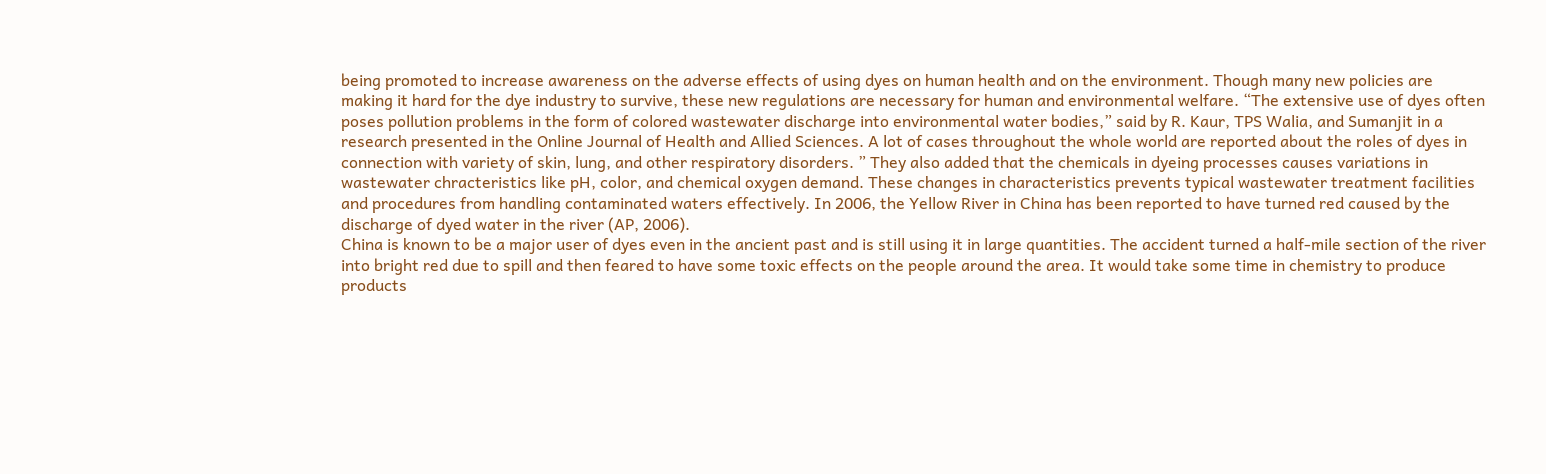being promoted to increase awareness on the adverse effects of using dyes on human health and on the environment. Though many new policies are making it hard for the dye industry to survive, these new regulations are necessary for human and environmental welfare. “The extensive use of dyes often poses pollution problems in the form of colored wastewater discharge into environmental water bodies,” said by R. Kaur, TPS Walia, and Sumanjit in a research presented in the Online Journal of Health and Allied Sciences. A lot of cases throughout the whole world are reported about the roles of dyes in connection with variety of skin, lung, and other respiratory disorders. ” They also added that the chemicals in dyeing processes causes variations in wastewater chracteristics like pH, color, and chemical oxygen demand. These changes in characteristics prevents typical wastewater treatment facilities and procedures from handling contaminated waters effectively. In 2006, the Yellow River in China has been reported to have turned red caused by the discharge of dyed water in the river (AP, 2006).
China is known to be a major user of dyes even in the ancient past and is still using it in large quantities. The accident turned a half-mile section of the river into bright red due to spill and then feared to have some toxic effects on the people around the area. It would take some time in chemistry to produce products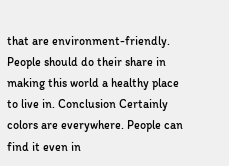that are environment-friendly. People should do their share in making this world a healthy place to live in. Conclusion Certainly colors are everywhere. People can find it even in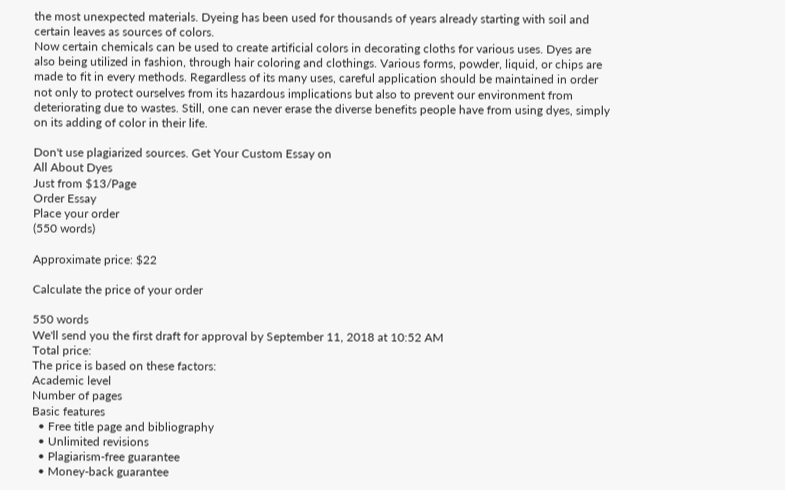the most unexpected materials. Dyeing has been used for thousands of years already starting with soil and certain leaves as sources of colors.
Now certain chemicals can be used to create artificial colors in decorating cloths for various uses. Dyes are also being utilized in fashion, through hair coloring and clothings. Various forms, powder, liquid, or chips are made to fit in every methods. Regardless of its many uses, careful application should be maintained in order not only to protect ourselves from its hazardous implications but also to prevent our environment from deteriorating due to wastes. Still, one can never erase the diverse benefits people have from using dyes, simply on its adding of color in their life.

Don't use plagiarized sources. Get Your Custom Essay on
All About Dyes
Just from $13/Page
Order Essay
Place your order
(550 words)

Approximate price: $22

Calculate the price of your order

550 words
We'll send you the first draft for approval by September 11, 2018 at 10:52 AM
Total price:
The price is based on these factors:
Academic level
Number of pages
Basic features
  • Free title page and bibliography
  • Unlimited revisions
  • Plagiarism-free guarantee
  • Money-back guarantee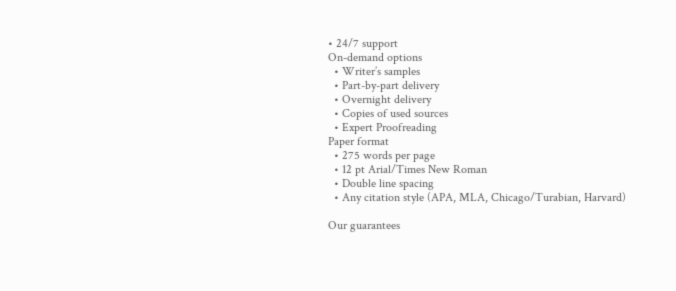• 24/7 support
On-demand options
  • Writer’s samples
  • Part-by-part delivery
  • Overnight delivery
  • Copies of used sources
  • Expert Proofreading
Paper format
  • 275 words per page
  • 12 pt Arial/Times New Roman
  • Double line spacing
  • Any citation style (APA, MLA, Chicago/Turabian, Harvard)

Our guarantees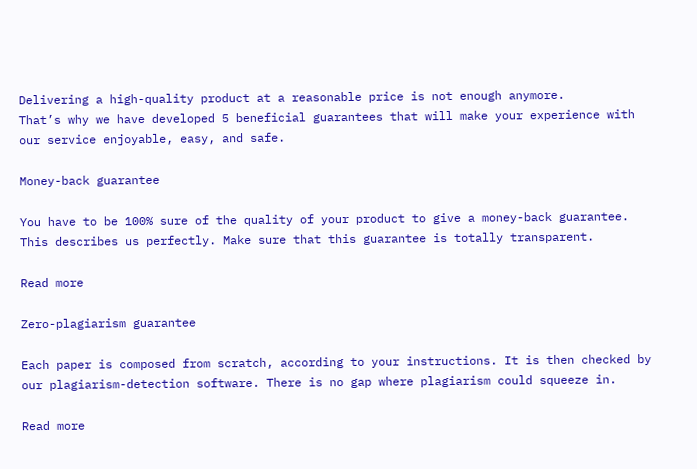Delivering a high-quality product at a reasonable price is not enough anymore.
That’s why we have developed 5 beneficial guarantees that will make your experience with our service enjoyable, easy, and safe.

Money-back guarantee

You have to be 100% sure of the quality of your product to give a money-back guarantee. This describes us perfectly. Make sure that this guarantee is totally transparent.

Read more

Zero-plagiarism guarantee

Each paper is composed from scratch, according to your instructions. It is then checked by our plagiarism-detection software. There is no gap where plagiarism could squeeze in.

Read more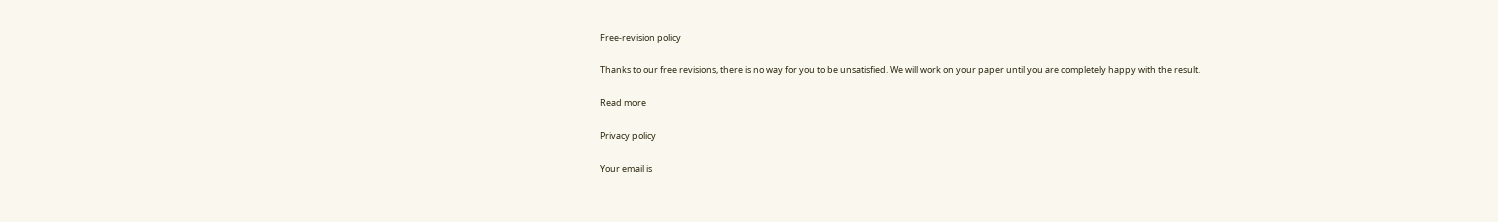Free-revision policy

Thanks to our free revisions, there is no way for you to be unsatisfied. We will work on your paper until you are completely happy with the result.

Read more

Privacy policy

Your email is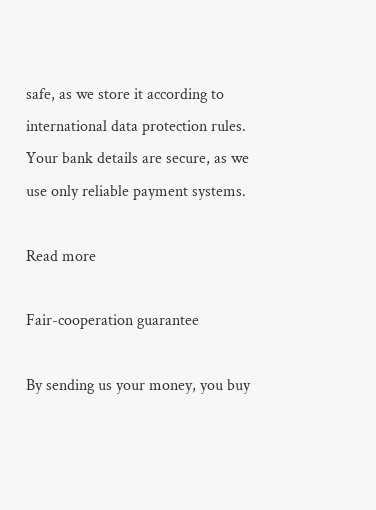safe, as we store it according to international data protection rules. Your bank details are secure, as we use only reliable payment systems.

Read more

Fair-cooperation guarantee

By sending us your money, you buy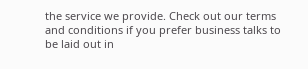the service we provide. Check out our terms and conditions if you prefer business talks to be laid out in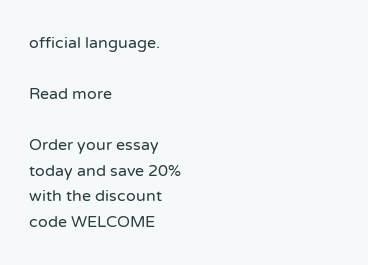official language.

Read more

Order your essay today and save 20% with the discount code WELCOME